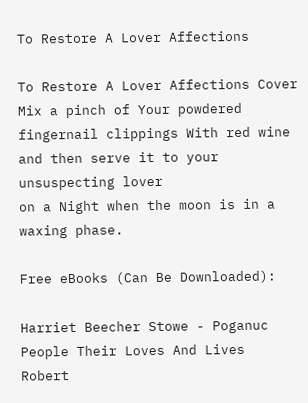To Restore A Lover Affections

To Restore A Lover Affections Cover Mix a pinch of Your powdered fingernail clippings With red wine
and then serve it to your unsuspecting lover
on a Night when the moon is in a waxing phase.

Free eBooks (Can Be Downloaded):

Harriet Beecher Stowe - Poganuc People Their Loves And Lives
Robert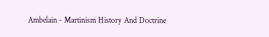Ambelain - Martinism History And Doctrine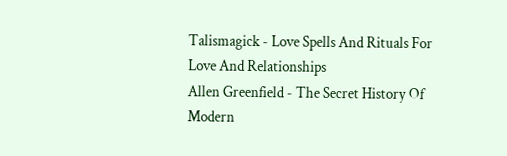Talismagick - Love Spells And Rituals For Love And Relationships
Allen Greenfield - The Secret History Of Modern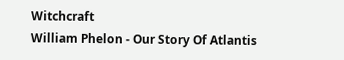Witchcraft
William Phelon - Our Story Of Atlantis